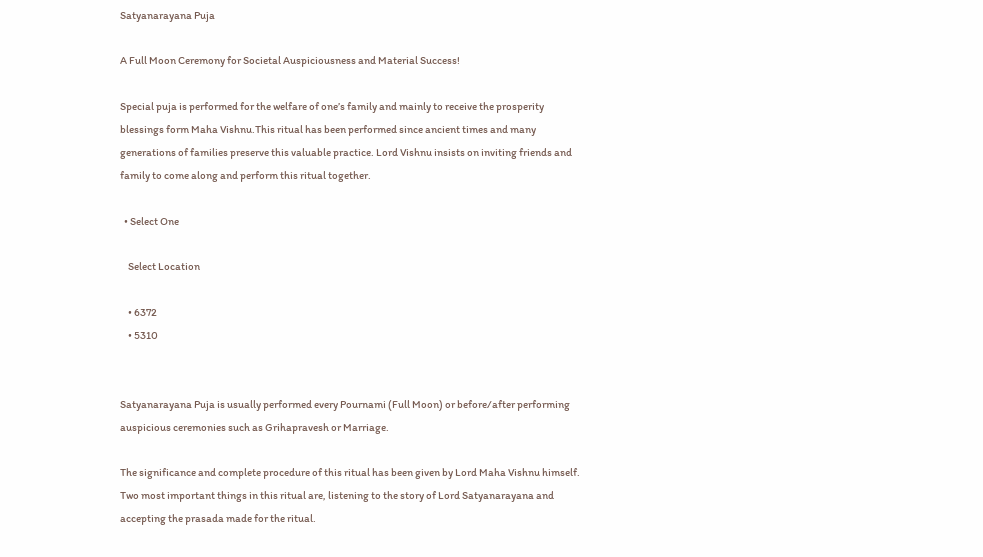Satyanarayana Puja

A Full Moon Ceremony for Societal Auspiciousness and Material Success!

Special puja is performed for the welfare of one’s family and mainly to receive the prosperity blessings form Maha Vishnu.This ritual has been performed since ancient times and many generations of families preserve this valuable practice. Lord Vishnu insists on inviting friends and family to come along and perform this ritual together.

  • Select One

    Select Location

    • 6372
    • 5310


Satyanarayana Puja is usually performed every Pournami (Full Moon) or before/after performing auspicious ceremonies such as Grihapravesh or Marriage.

The significance and complete procedure of this ritual has been given by Lord Maha Vishnu himself. Two most important things in this ritual are, listening to the story of Lord Satyanarayana and accepting the prasada made for the ritual.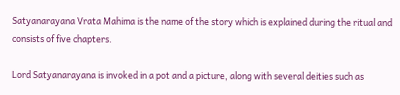Satyanarayana Vrata Mahima is the name of the story which is explained during the ritual and consists of five chapters.

Lord Satyanarayana is invoked in a pot and a picture, along with several deities such as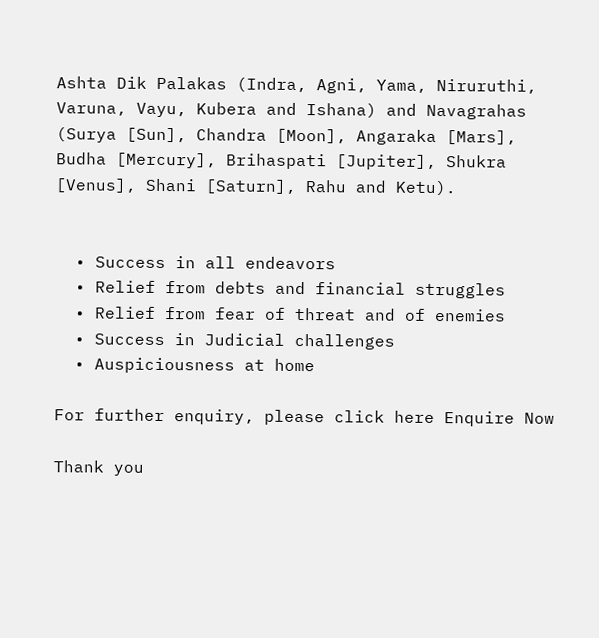Ashta Dik Palakas (Indra, Agni, Yama, Niruruthi, Varuna, Vayu, Kubera and Ishana) and Navagrahas (Surya [Sun], Chandra [Moon], Angaraka [Mars], Budha [Mercury], Brihaspati [Jupiter], Shukra [Venus], Shani [Saturn], Rahu and Ketu).


  • Success in all endeavors
  • Relief from debts and financial struggles
  • Relief from fear of threat and of enemies
  • Success in Judicial challenges
  • Auspiciousness at home

For further enquiry, please click here Enquire Now

Thank you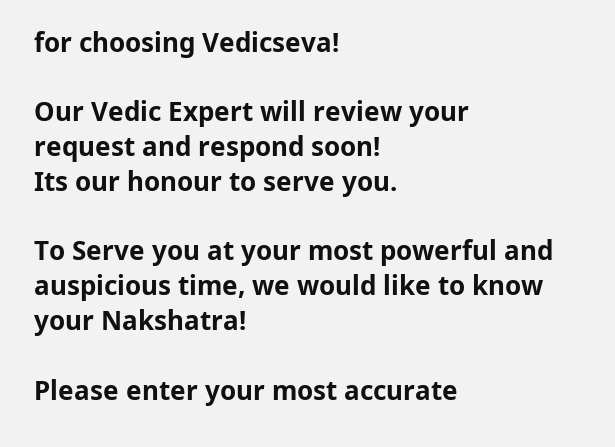for choosing Vedicseva!

Our Vedic Expert will review your request and respond soon!
Its our honour to serve you.

To Serve you at your most powerful and auspicious time, we would like to know your Nakshatra!

Please enter your most accurate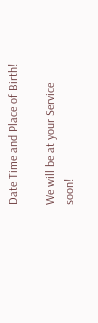Date Time and Place of Birth!

We will be at your Service soon!